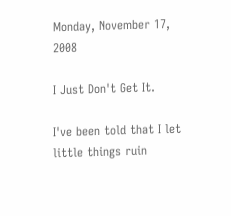Monday, November 17, 2008

I Just Don't Get It.

I've been told that I let little things ruin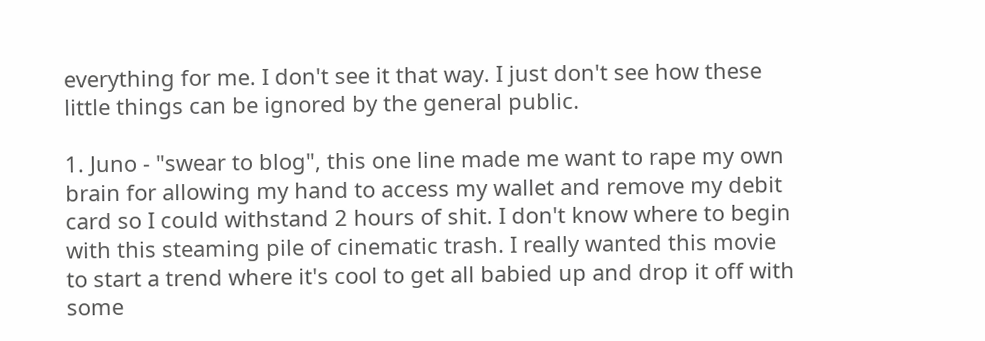everything for me. I don't see it that way. I just don't see how these little things can be ignored by the general public.

1. Juno - "swear to blog", this one line made me want to rape my own brain for allowing my hand to access my wallet and remove my debit card so I could withstand 2 hours of shit. I don't know where to begin with this steaming pile of cinematic trash. I really wanted this movie to start a trend where it's cool to get all babied up and drop it off with some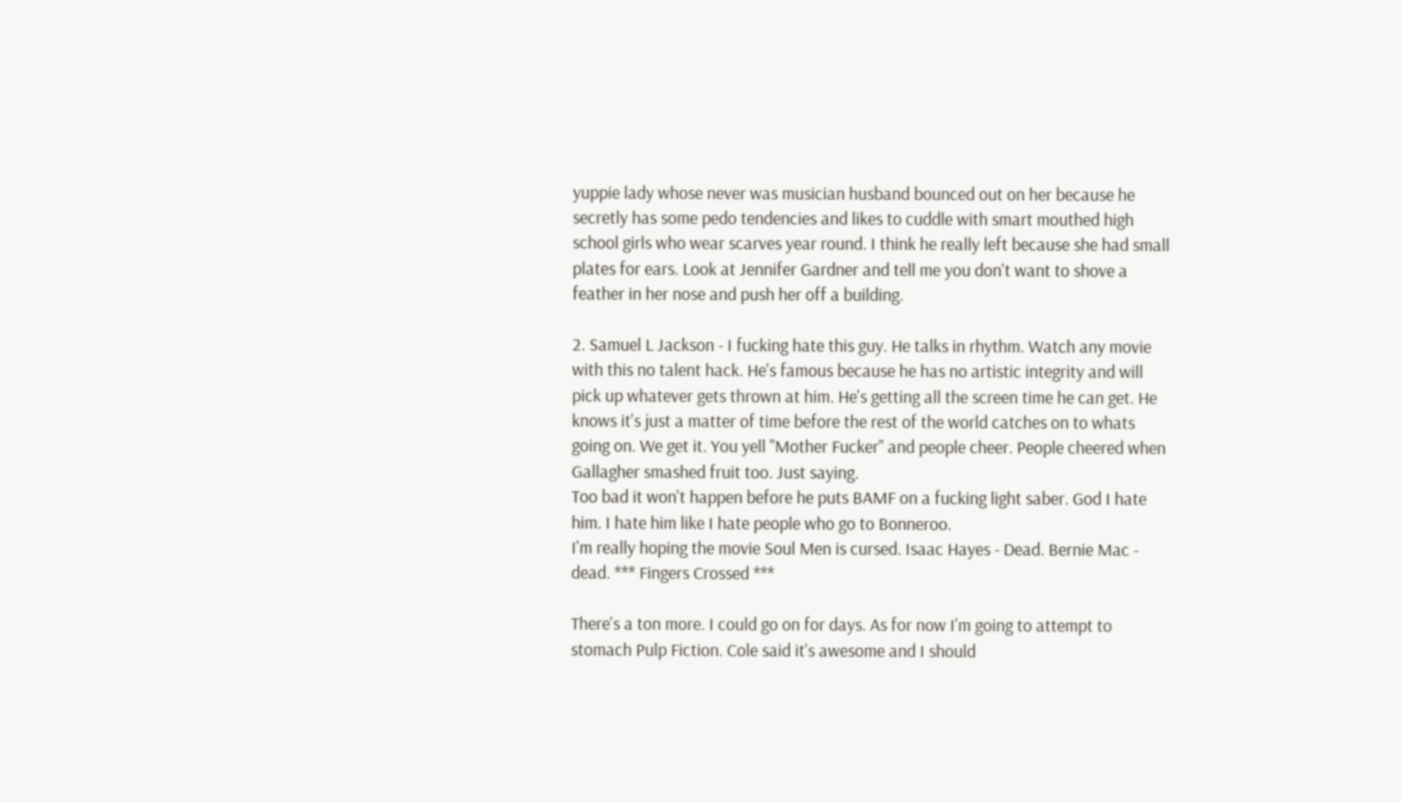yuppie lady whose never was musician husband bounced out on her because he secretly has some pedo tendencies and likes to cuddle with smart mouthed high school girls who wear scarves year round. I think he really left because she had small plates for ears. Look at Jennifer Gardner and tell me you don't want to shove a feather in her nose and push her off a building.

2. Samuel L Jackson - I fucking hate this guy. He talks in rhythm. Watch any movie with this no talent hack. He's famous because he has no artistic integrity and will pick up whatever gets thrown at him. He's getting all the screen time he can get. He knows it's just a matter of time before the rest of the world catches on to whats going on. We get it. You yell "Mother Fucker" and people cheer. People cheered when Gallagher smashed fruit too. Just saying.
Too bad it won't happen before he puts BAMF on a fucking light saber. God I hate him. I hate him like I hate people who go to Bonneroo.
I'm really hoping the movie Soul Men is cursed. Isaac Hayes - Dead. Bernie Mac - dead. *** Fingers Crossed ***

There's a ton more. I could go on for days. As for now I'm going to attempt to stomach Pulp Fiction. Cole said it's awesome and I should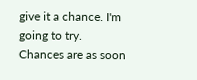give it a chance. I'm going to try. Chances are as soon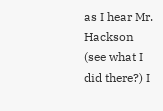as I hear Mr. Hackson (see what I did there?) I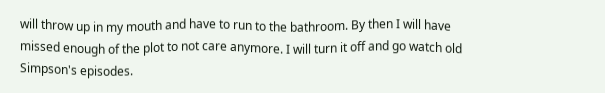will throw up in my mouth and have to run to the bathroom. By then I will have missed enough of the plot to not care anymore. I will turn it off and go watch old Simpson's episodes.